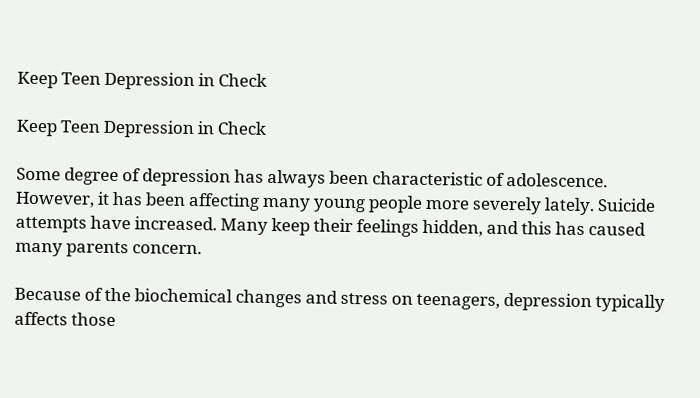Keep Teen Depression in Check

Keep Teen Depression in Check

Some degree of depression has always been characteristic of adolescence. However, it has been affecting many young people more severely lately. Suicide attempts have increased. Many keep their feelings hidden, and this has caused many parents concern.

Because of the biochemical changes and stress on teenagers, depression typically affects those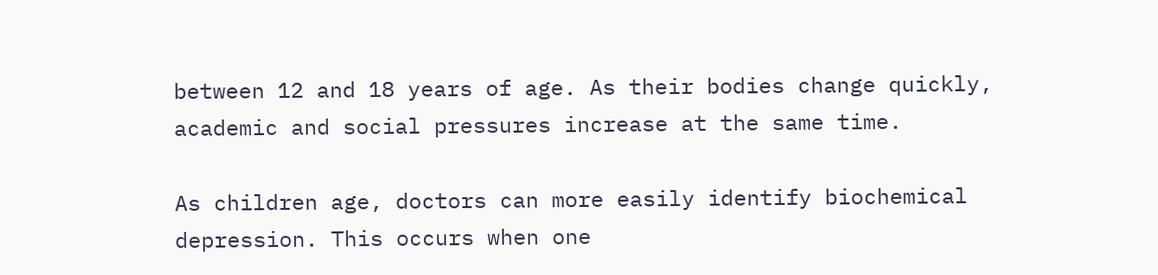between 12 and 18 years of age. As their bodies change quickly, academic and social pressures increase at the same time.

As children age, doctors can more easily identify biochemical depression. This occurs when one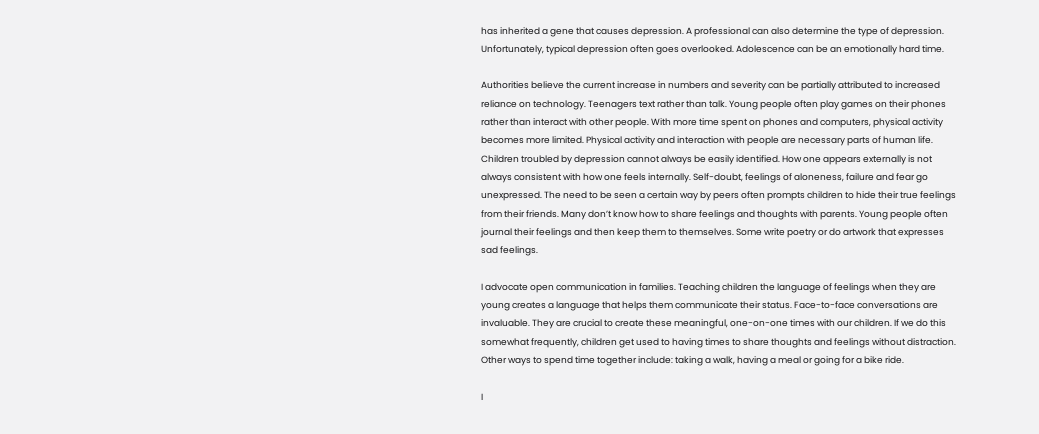has inherited a gene that causes depression. A professional can also determine the type of depression. Unfortunately, typical depression often goes overlooked. Adolescence can be an emotionally hard time.

Authorities believe the current increase in numbers and severity can be partially attributed to increased reliance on technology. Teenagers text rather than talk. Young people often play games on their phones rather than interact with other people. With more time spent on phones and computers, physical activity becomes more limited. Physical activity and interaction with people are necessary parts of human life.
Children troubled by depression cannot always be easily identified. How one appears externally is not always consistent with how one feels internally. Self-doubt, feelings of aloneness, failure and fear go unexpressed. The need to be seen a certain way by peers often prompts children to hide their true feelings from their friends. Many don’t know how to share feelings and thoughts with parents. Young people often journal their feelings and then keep them to themselves. Some write poetry or do artwork that expresses sad feelings.

I advocate open communication in families. Teaching children the language of feelings when they are young creates a language that helps them communicate their status. Face-to-face conversations are invaluable. They are crucial to create these meaningful, one-on-one times with our children. If we do this somewhat frequently, children get used to having times to share thoughts and feelings without distraction. Other ways to spend time together include: taking a walk, having a meal or going for a bike ride.

I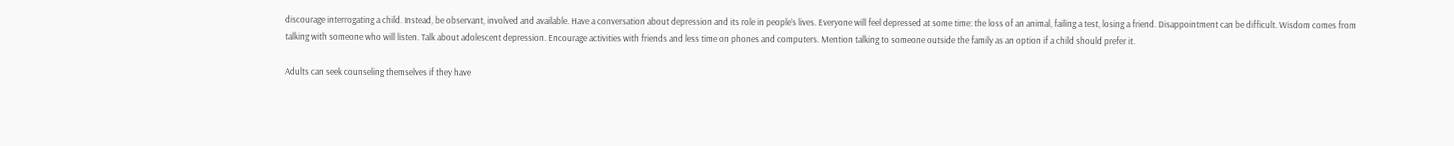discourage interrogating a child. Instead, be observant, involved and available. Have a conversation about depression and its role in people’s lives. Everyone will feel depressed at some time: the loss of an animal, failing a test, losing a friend. Disappointment can be difficult. Wisdom comes from talking with someone who will listen. Talk about adolescent depression. Encourage activities with friends and less time on phones and computers. Mention talking to someone outside the family as an option if a child should prefer it.

Adults can seek counseling themselves if they have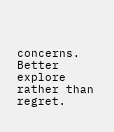concerns. Better explore rather than regret.